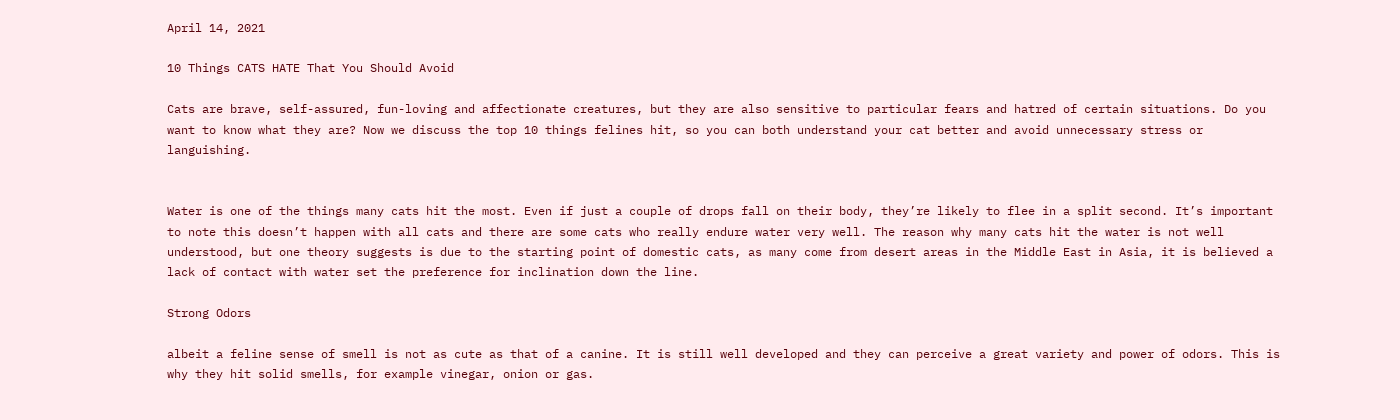April 14, 2021

10 Things CATS HATE That You Should Avoid

Cats are brave, self-assured, fun-loving and affectionate creatures, but they are also sensitive to particular fears and hatred of certain situations. Do you want to know what they are? Now we discuss the top 10 things felines hit, so you can both understand your cat better and avoid unnecessary stress or languishing.


Water is one of the things many cats hit the most. Even if just a couple of drops fall on their body, they’re likely to flee in a split second. It’s important to note this doesn’t happen with all cats and there are some cats who really endure water very well. The reason why many cats hit the water is not well understood, but one theory suggests is due to the starting point of domestic cats, as many come from desert areas in the Middle East in Asia, it is believed a lack of contact with water set the preference for inclination down the line.

Strong Odors

albeit a feline sense of smell is not as cute as that of a canine. It is still well developed and they can perceive a great variety and power of odors. This is why they hit solid smells, for example vinegar, onion or gas.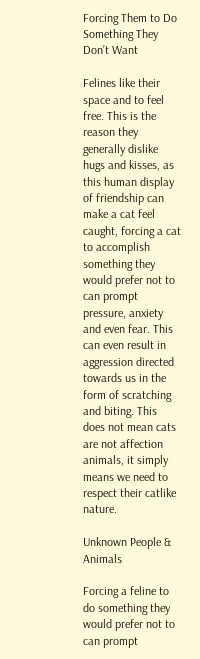Forcing Them to Do Something They Don’t Want

Felines like their space and to feel free. This is the reason they generally dislike hugs and kisses, as this human display of friendship can make a cat feel caught, forcing a cat to accomplish something they would prefer not to can prompt pressure, anxiety and even fear. This can even result in aggression directed towards us in the form of scratching and biting. This does not mean cats are not affection animals, it simply means we need to respect their catlike nature.

Unknown People & Animals

Forcing a feline to do something they would prefer not to can prompt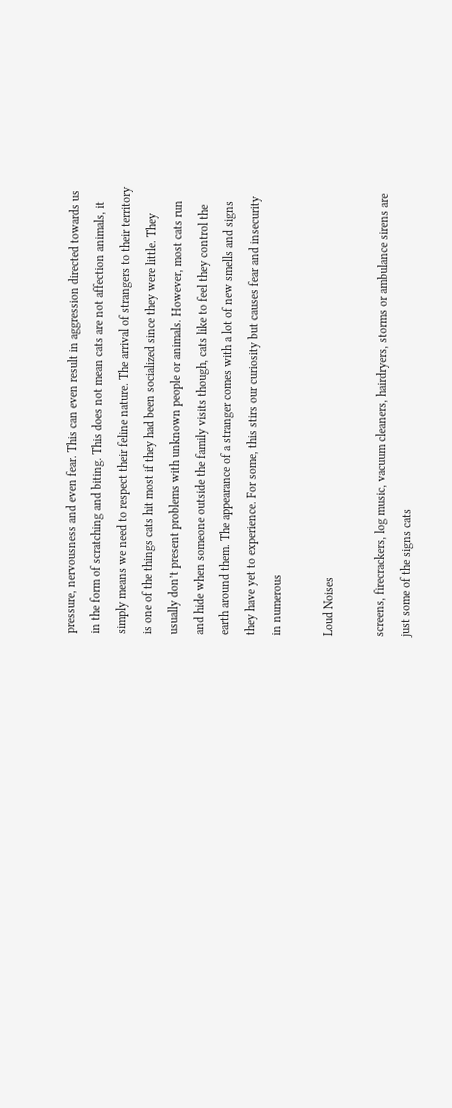pressure, nervousness and even fear. This can even result in aggression directed towards us in the form of scratching and biting. This does not mean cats are not affection animals, it simply means we need to respect their feline nature. The arrival of strangers to their territory is one of the things cats hit most if they had been socialized since they were little. They usually don’t present problems with unknown people or animals. However, most cats run and hide when someone outside the family visits though, cats like to feel they control the earth around them. The appearance of a stranger comes with a lot of new smells and signs they have yet to experience. For some, this stirs our curiosity but causes fear and insecurity in numerous

Loud Noises

screens, firecrackers, log music, vacuum cleaners, hairdryers, storms or ambulance sirens are just some of the signs cats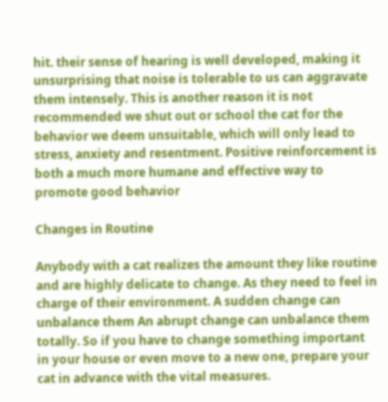hit. their sense of hearing is well developed, making it unsurprising that noise is tolerable to us can aggravate them intensely. This is another reason it is not recommended we shut out or school the cat for the behavior we deem unsuitable, which will only lead to stress, anxiety and resentment. Positive reinforcement is both a much more humane and effective way to promote good behavior

Changes in Routine

Anybody with a cat realizes the amount they like routine and are highly delicate to change. As they need to feel in charge of their environment. A sudden change can unbalance them An abrupt change can unbalance them totally. So if you have to change something important in your house or even move to a new one, prepare your cat in advance with the vital measures.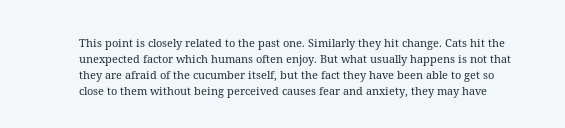This point is closely related to the past one. Similarly they hit change. Cats hit the unexpected factor which humans often enjoy. But what usually happens is not that they are afraid of the cucumber itself, but the fact they have been able to get so close to them without being perceived causes fear and anxiety, they may have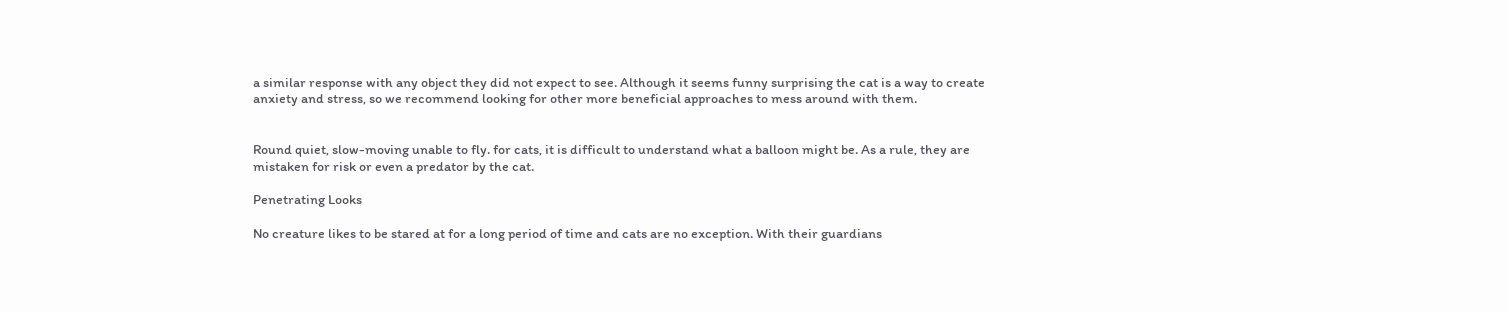a similar response with any object they did not expect to see. Although it seems funny surprising the cat is a way to create anxiety and stress, so we recommend looking for other more beneficial approaches to mess around with them.


Round quiet, slow-moving unable to fly. for cats, it is difficult to understand what a balloon might be. As a rule, they are mistaken for risk or even a predator by the cat.

Penetrating Looks

No creature likes to be stared at for a long period of time and cats are no exception. With their guardians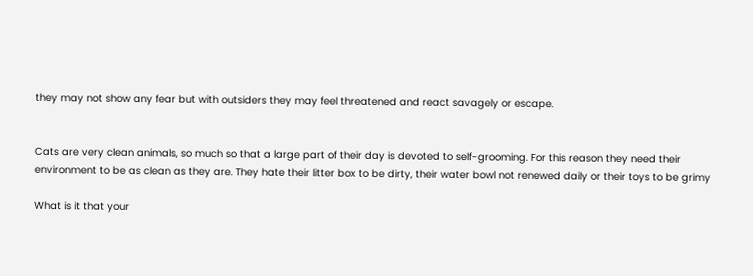they may not show any fear but with outsiders they may feel threatened and react savagely or escape.


Cats are very clean animals, so much so that a large part of their day is devoted to self-grooming. For this reason they need their environment to be as clean as they are. They hate their litter box to be dirty, their water bowl not renewed daily or their toys to be grimy

What is it that your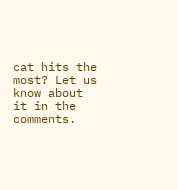cat hits the most? Let us know about it in the comments.